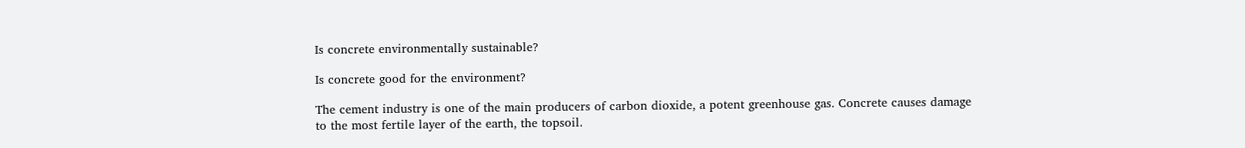Is concrete environmentally sustainable?

Is concrete good for the environment?

The cement industry is one of the main producers of carbon dioxide, a potent greenhouse gas. Concrete causes damage to the most fertile layer of the earth, the topsoil.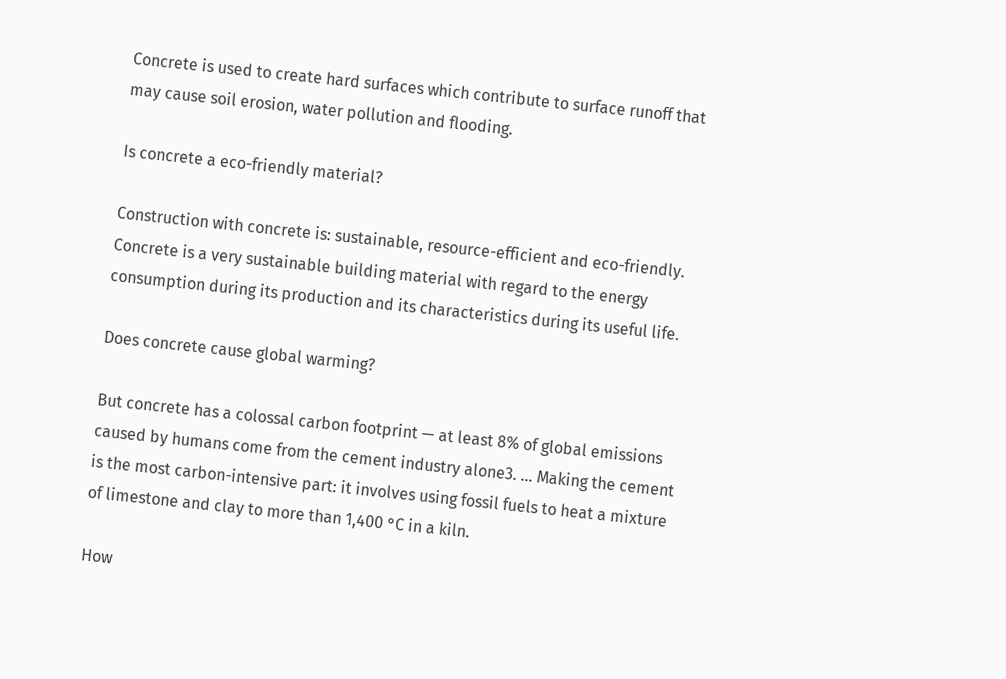Concrete is used to create hard surfaces which contribute to surface runoff that may cause soil erosion, water pollution and flooding.

Is concrete a eco-friendly material?

Construction with concrete is: sustainable, resource-efficient and eco-friendly. Concrete is a very sustainable building material with regard to the energy consumption during its production and its characteristics during its useful life.

Does concrete cause global warming?

But concrete has a colossal carbon footprint — at least 8% of global emissions caused by humans come from the cement industry alone3. … Making the cement is the most carbon-intensive part: it involves using fossil fuels to heat a mixture of limestone and clay to more than 1,400 °C in a kiln.

How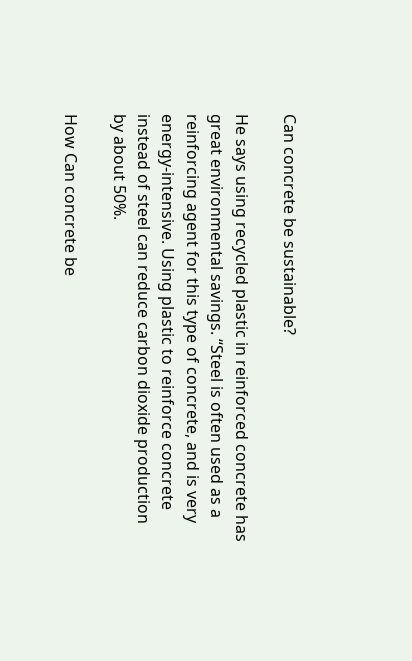Can concrete be sustainable?

He says using recycled plastic in reinforced concrete has great environmental savings. “Steel is often used as a reinforcing agent for this type of concrete, and is very energy-intensive. Using plastic to reinforce concrete instead of steel can reduce carbon dioxide production by about 50%.

How Can concrete be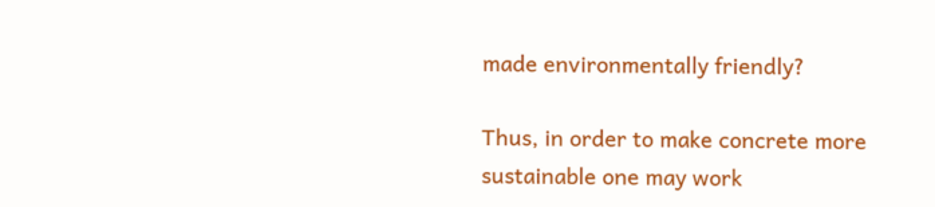made environmentally friendly?

Thus, in order to make concrete more sustainable one may work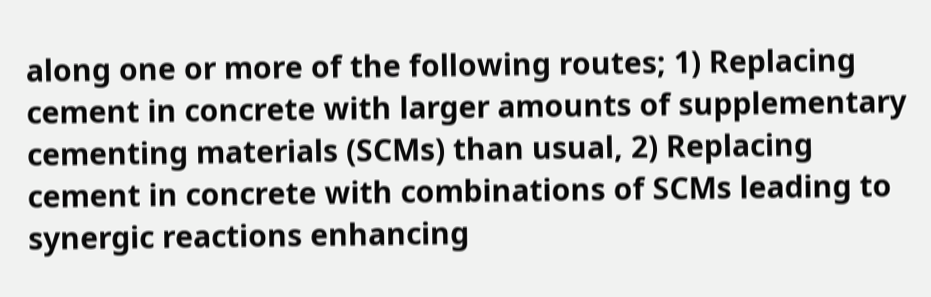along one or more of the following routes; 1) Replacing cement in concrete with larger amounts of supplementary cementing materials (SCMs) than usual, 2) Replacing cement in concrete with combinations of SCMs leading to synergic reactions enhancing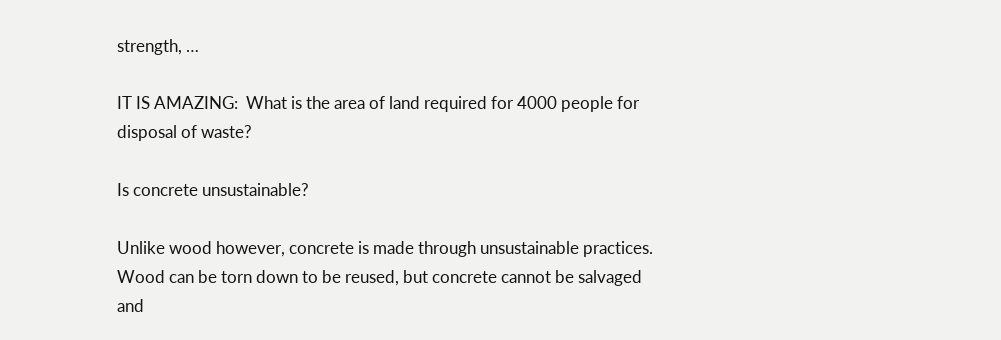strength, …

IT IS AMAZING:  What is the area of land required for 4000 people for disposal of waste?

Is concrete unsustainable?

Unlike wood however, concrete is made through unsustainable practices. Wood can be torn down to be reused, but concrete cannot be salvaged and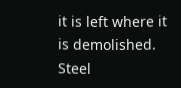it is left where it is demolished. Steel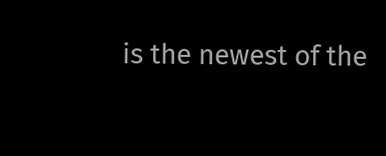is the newest of the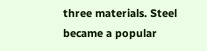three materials. Steel became a popular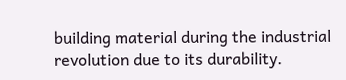building material during the industrial revolution due to its durability.